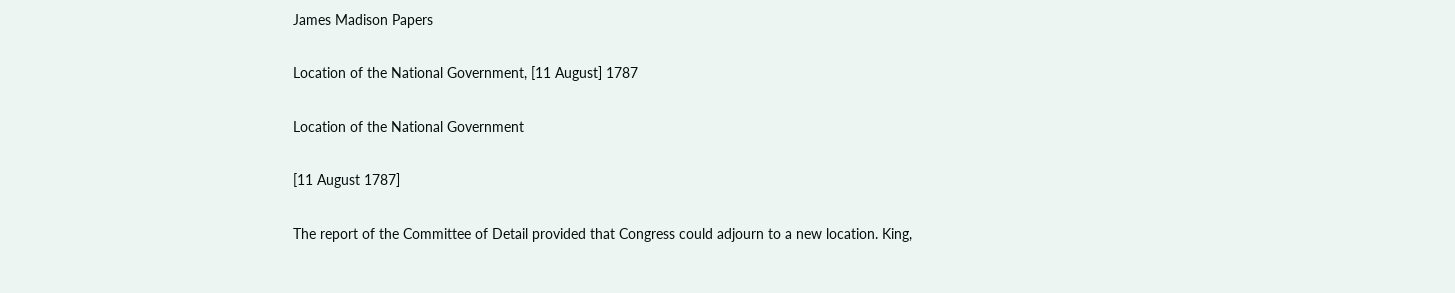James Madison Papers

Location of the National Government, [11 August] 1787

Location of the National Government

[11 August 1787]

The report of the Committee of Detail provided that Congress could adjourn to a new location. King,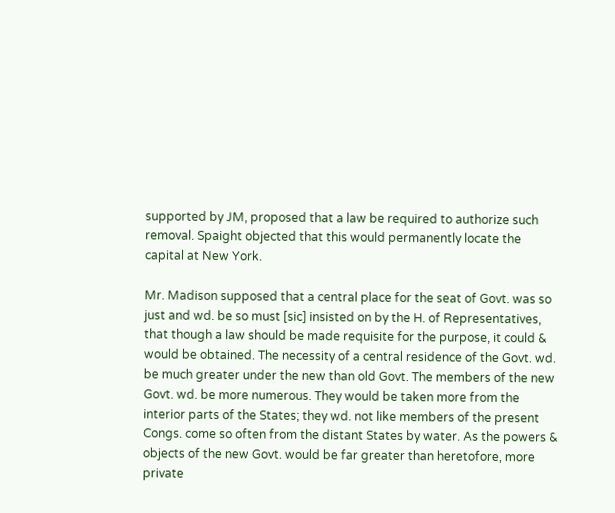supported by JM, proposed that a law be required to authorize such removal. Spaight objected that this would permanently locate the capital at New York.

Mr. Madison supposed that a central place for the seat of Govt. was so just and wd. be so must [sic] insisted on by the H. of Representatives, that though a law should be made requisite for the purpose, it could & would be obtained. The necessity of a central residence of the Govt. wd. be much greater under the new than old Govt. The members of the new Govt. wd. be more numerous. They would be taken more from the interior parts of the States; they wd. not like members of the present Congs. come so often from the distant States by water. As the powers & objects of the new Govt. would be far greater than heretofore, more private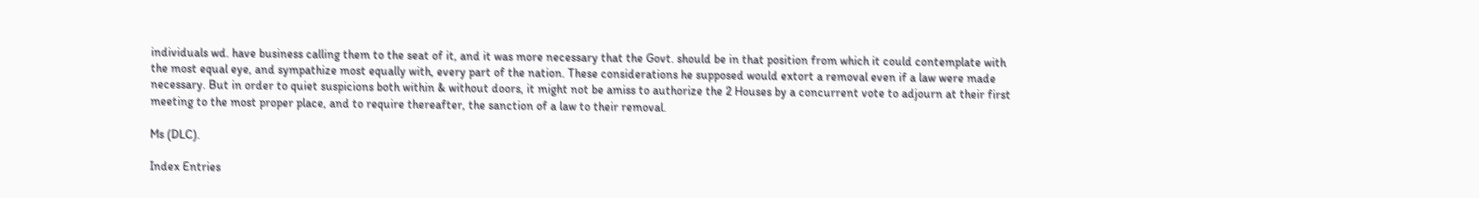individuals wd. have business calling them to the seat of it, and it was more necessary that the Govt. should be in that position from which it could contemplate with the most equal eye, and sympathize most equally with, every part of the nation. These considerations he supposed would extort a removal even if a law were made necessary. But in order to quiet suspicions both within & without doors, it might not be amiss to authorize the 2 Houses by a concurrent vote to adjourn at their first meeting to the most proper place, and to require thereafter, the sanction of a law to their removal.

Ms (DLC).

Index Entries